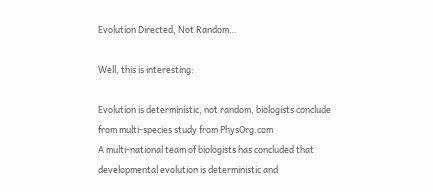Evolution Directed, Not Random…

Well, this is interesting:

Evolution is deterministic, not random, biologists conclude from multi-species study from PhysOrg.com
A multi-national team of biologists has concluded that developmental evolution is deterministic and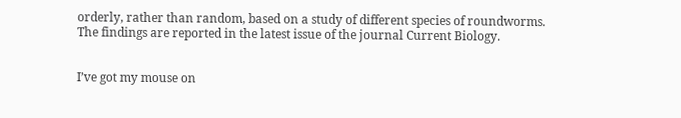orderly, rather than random, based on a study of different species of roundworms. The findings are reported in the latest issue of the journal Current Biology.


I’ve got my mouse on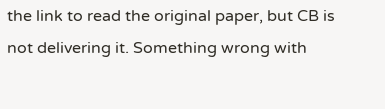the link to read the original paper, but CB is not delivering it. Something wrong with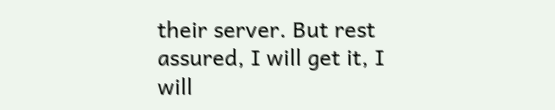their server. But rest assured, I will get it, I will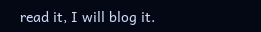read it, I will blog it.